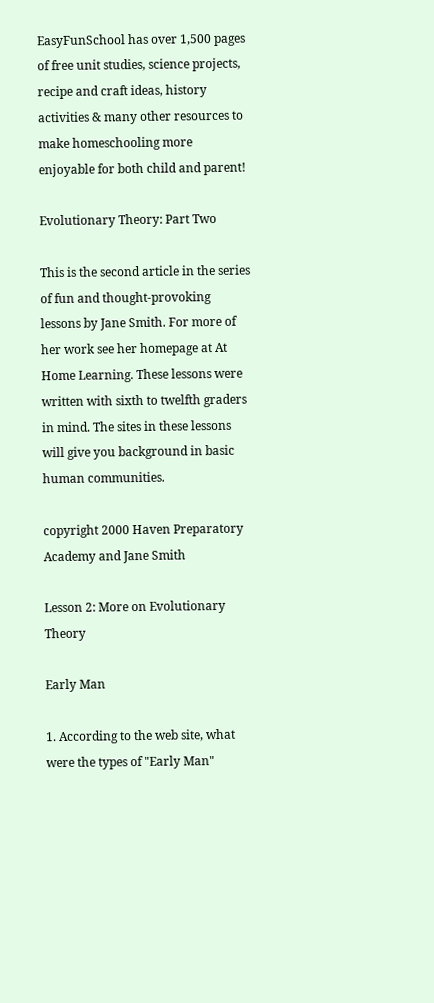EasyFunSchool has over 1,500 pages of free unit studies, science projects, recipe and craft ideas, history activities & many other resources to make homeschooling more enjoyable for both child and parent!

Evolutionary Theory: Part Two

This is the second article in the series of fun and thought-provoking lessons by Jane Smith. For more of her work see her homepage at At Home Learning. These lessons were written with sixth to twelfth graders in mind. The sites in these lessons will give you background in basic human communities.

copyright 2000 Haven Preparatory Academy and Jane Smith

Lesson 2: More on Evolutionary Theory

Early Man

1. According to the web site, what were the types of "Early Man"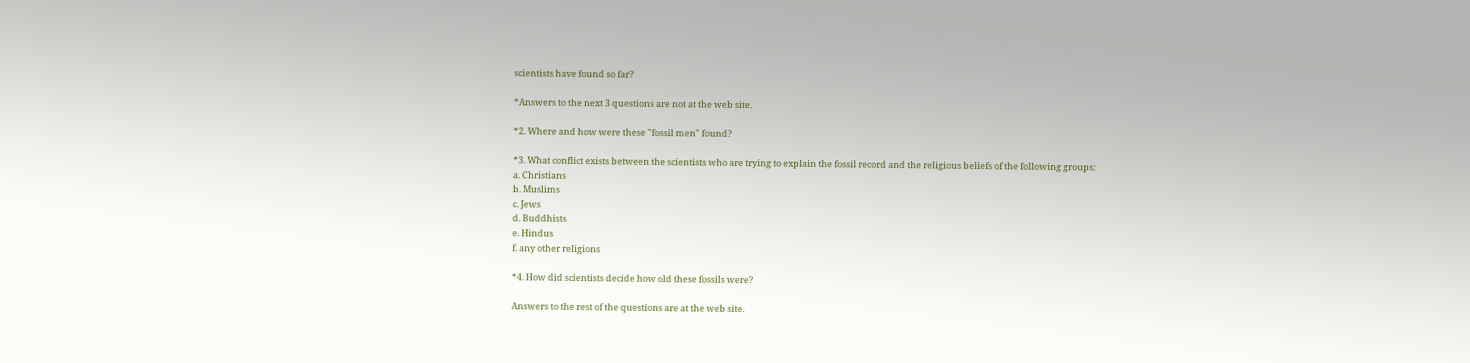scientists have found so far?

*Answers to the next 3 questions are not at the web site.

*2. Where and how were these "fossil men" found?

*3. What conflict exists between the scientists who are trying to explain the fossil record and the religious beliefs of the following groups:
a. Christians
b. Muslims
c. Jews
d. Buddhists
e. Hindus
f. any other religions

*4. How did scientists decide how old these fossils were?

Answers to the rest of the questions are at the web site.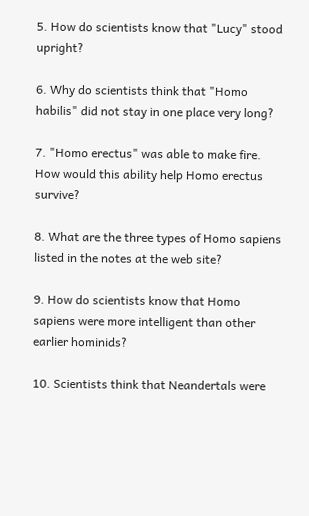5. How do scientists know that "Lucy" stood upright?

6. Why do scientists think that "Homo habilis" did not stay in one place very long?

7. "Homo erectus" was able to make fire. How would this ability help Homo erectus survive?

8. What are the three types of Homo sapiens listed in the notes at the web site?

9. How do scientists know that Homo sapiens were more intelligent than other earlier hominids?

10. Scientists think that Neandertals were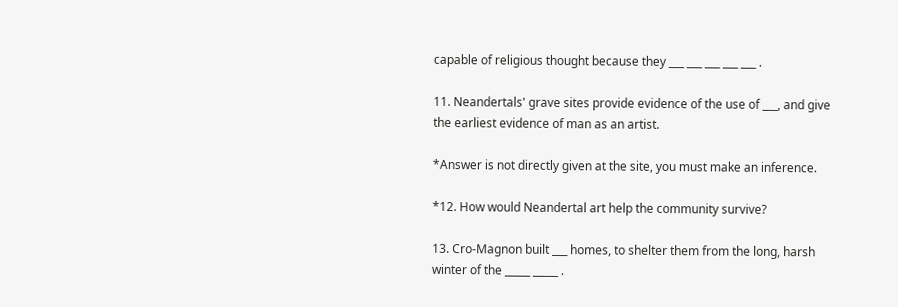capable of religious thought because they ___ ___ ___ ___ ___ .

11. Neandertals' grave sites provide evidence of the use of ___, and give the earliest evidence of man as an artist.

*Answer is not directly given at the site, you must make an inference.

*12. How would Neandertal art help the community survive?

13. Cro-Magnon built ___ homes, to shelter them from the long, harsh winter of the _____ _____ .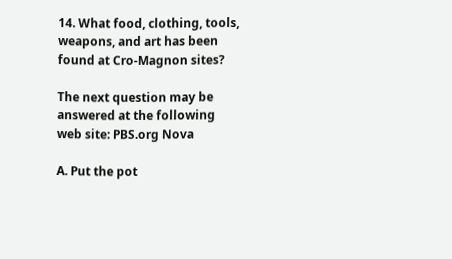14. What food, clothing, tools, weapons, and art has been found at Cro-Magnon sites?

The next question may be answered at the following web site: PBS.org Nova

A. Put the pot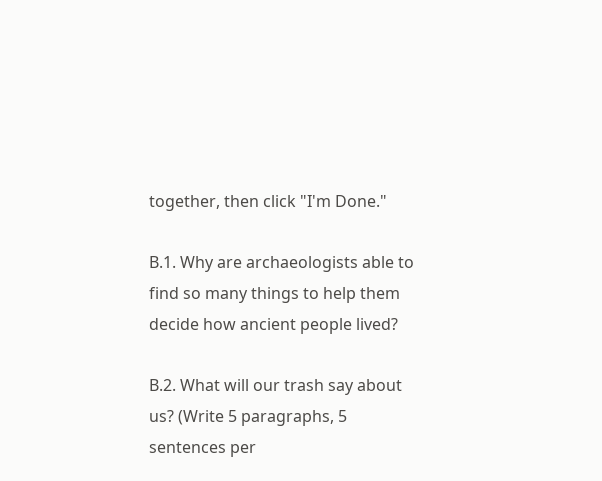together, then click "I'm Done."

B.1. Why are archaeologists able to find so many things to help them decide how ancient people lived?

B.2. What will our trash say about us? (Write 5 paragraphs, 5 sentences per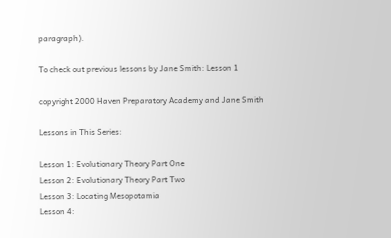paragraph).

To check out previous lessons by Jane Smith: Lesson 1

copyright 2000 Haven Preparatory Academy and Jane Smith

Lessons in This Series:

Lesson 1: Evolutionary Theory Part One
Lesson 2: Evolutionary Theory Part Two
Lesson 3: Locating Mesopotamia
Lesson 4: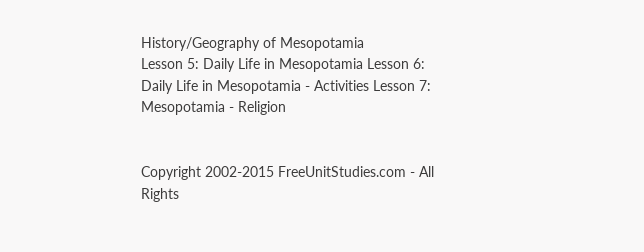History/Geography of Mesopotamia
Lesson 5: Daily Life in Mesopotamia Lesson 6: Daily Life in Mesopotamia - Activities Lesson 7: Mesopotamia - Religion


Copyright 2002-2015 FreeUnitStudies.com - All Rights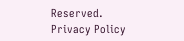Reserved.
Privacy Policy